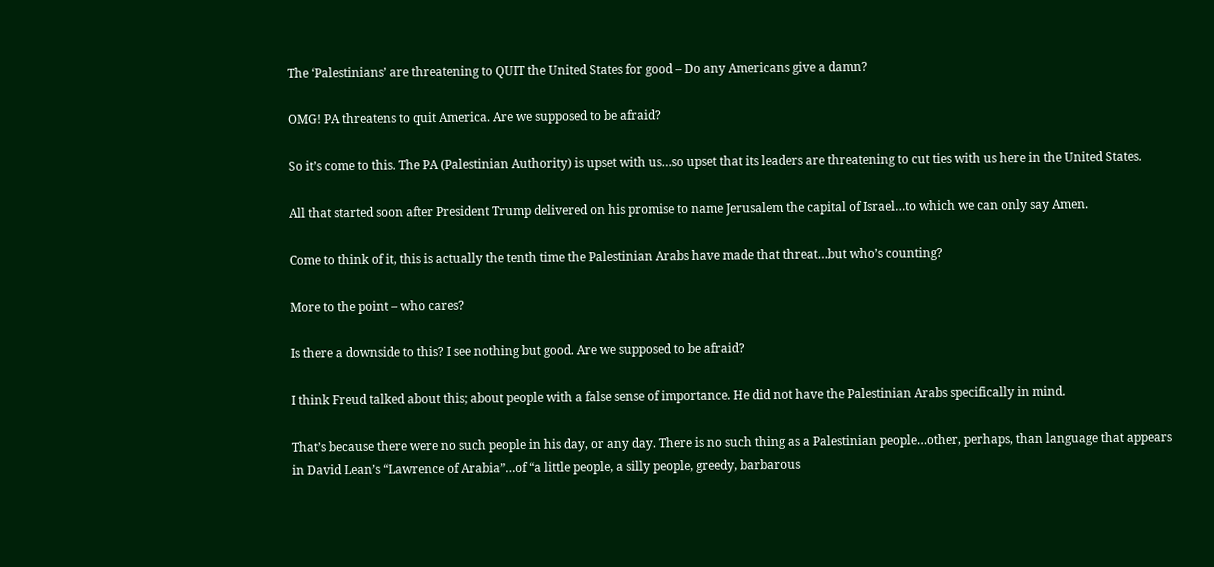The ‘Palestinians’ are threatening to QUIT the United States for good – Do any Americans give a damn?

OMG! PA threatens to quit America. Are we supposed to be afraid?

So it’s come to this. The PA (Palestinian Authority) is upset with us…so upset that its leaders are threatening to cut ties with us here in the United States.

All that started soon after President Trump delivered on his promise to name Jerusalem the capital of Israel…to which we can only say Amen.

Come to think of it, this is actually the tenth time the Palestinian Arabs have made that threat…but who’s counting?

More to the point – who cares?

Is there a downside to this? I see nothing but good. Are we supposed to be afraid?

I think Freud talked about this; about people with a false sense of importance. He did not have the Palestinian Arabs specifically in mind.

That’s because there were no such people in his day, or any day. There is no such thing as a Palestinian people…other, perhaps, than language that appears in David Lean’s “Lawrence of Arabia”…of “a little people, a silly people, greedy, barbarous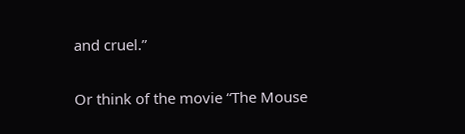and cruel.”

Or think of the movie “The Mouse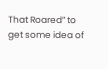That Roared” to get some idea of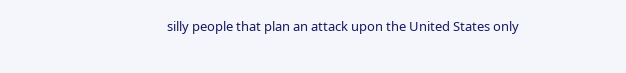silly people that plan an attack upon the United States only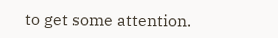to get some attention.